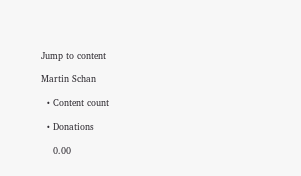Jump to content

Martin Schan

  • Content count

  • Donations

    0.00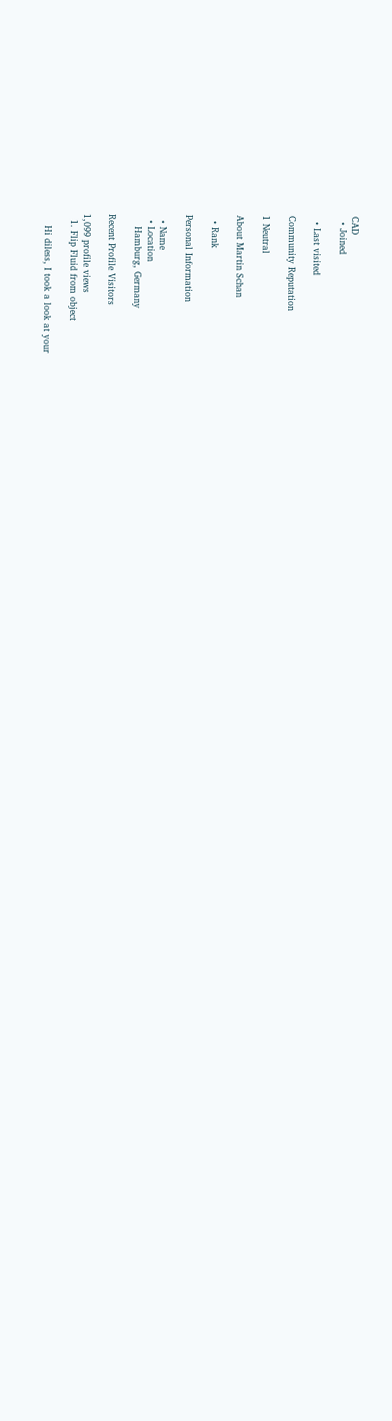CAD
  • Joined

  • Last visited

Community Reputation

1 Neutral

About Martin Schan

  • Rank

Personal Information

  • Name
  • Location
    Hamburg, Germany

Recent Profile Visitors

1,099 profile views
  1. Flip Fluid from object

    Hi diless, I took a look at your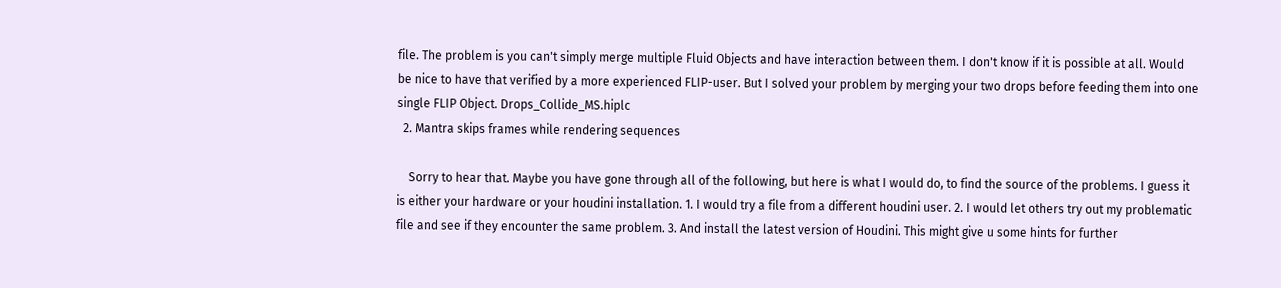file. The problem is you can't simply merge multiple Fluid Objects and have interaction between them. I don't know if it is possible at all. Would be nice to have that verified by a more experienced FLIP-user. But I solved your problem by merging your two drops before feeding them into one single FLIP Object. Drops_Collide_MS.hiplc
  2. Mantra skips frames while rendering sequences

    Sorry to hear that. Maybe you have gone through all of the following, but here is what I would do, to find the source of the problems. I guess it is either your hardware or your houdini installation. 1. I would try a file from a different houdini user. 2. I would let others try out my problematic file and see if they encounter the same problem. 3. And install the latest version of Houdini. This might give u some hints for further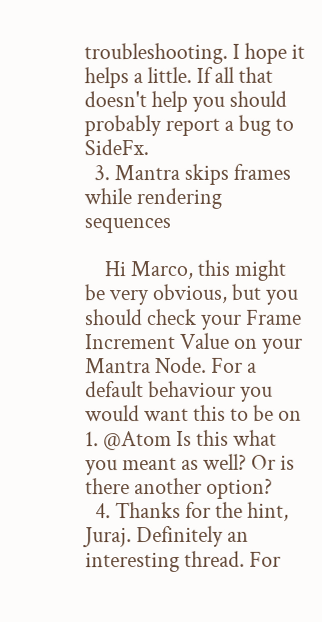troubleshooting. I hope it helps a little. If all that doesn't help you should probably report a bug to SideFx.
  3. Mantra skips frames while rendering sequences

    Hi Marco, this might be very obvious, but you should check your Frame Increment Value on your Mantra Node. For a default behaviour you would want this to be on 1. @Atom Is this what you meant as well? Or is there another option?
  4. Thanks for the hint, Juraj. Definitely an interesting thread. For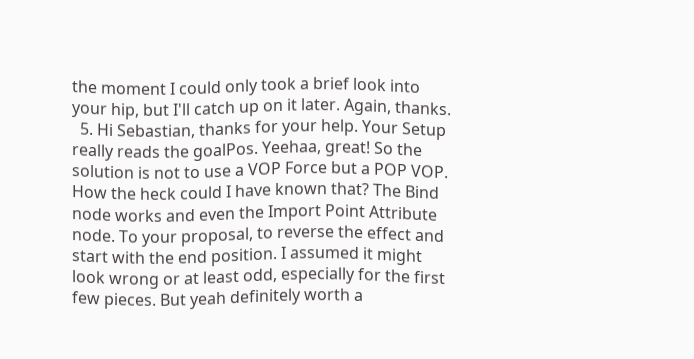the moment I could only took a brief look into your hip, but I'll catch up on it later. Again, thanks.
  5. Hi Sebastian, thanks for your help. Your Setup really reads the goalPos. Yeehaa, great! So the solution is not to use a VOP Force but a POP VOP. How the heck could I have known that? The Bind node works and even the Import Point Attribute node. To your proposal, to reverse the effect and start with the end position. I assumed it might look wrong or at least odd, especially for the first few pieces. But yeah definitely worth a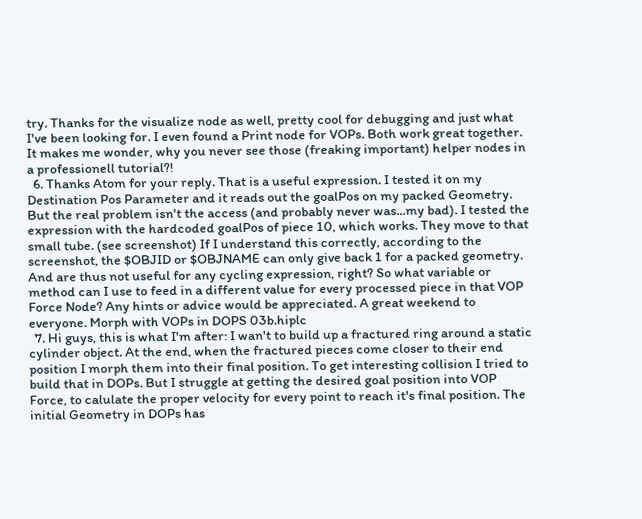try. Thanks for the visualize node as well, pretty cool for debugging and just what I've been looking for. I even found a Print node for VOPs. Both work great together. It makes me wonder, why you never see those (freaking important) helper nodes in a professionell tutorial?!
  6. Thanks Atom for your reply. That is a useful expression. I tested it on my Destination Pos Parameter and it reads out the goalPos on my packed Geometry. But the real problem isn't the access (and probably never was...my bad). I tested the expression with the hardcoded goalPos of piece 10, which works. They move to that small tube. (see screenshot) If I understand this correctly, according to the screenshot, the $OBJID or $OBJNAME can only give back 1 for a packed geometry. And are thus not useful for any cycling expression, right? So what variable or method can I use to feed in a different value for every processed piece in that VOP Force Node? Any hints or advice would be appreciated. A great weekend to everyone. Morph with VOPs in DOPS 03b.hiplc
  7. Hi guys, this is what I'm after: I wan't to build up a fractured ring around a static cylinder object. At the end, when the fractured pieces come closer to their end position I morph them into their final position. To get interesting collision I tried to build that in DOPs. But I struggle at getting the desired goal position into VOP Force, to calulate the proper velocity for every point to reach it's final position. The initial Geometry in DOPs has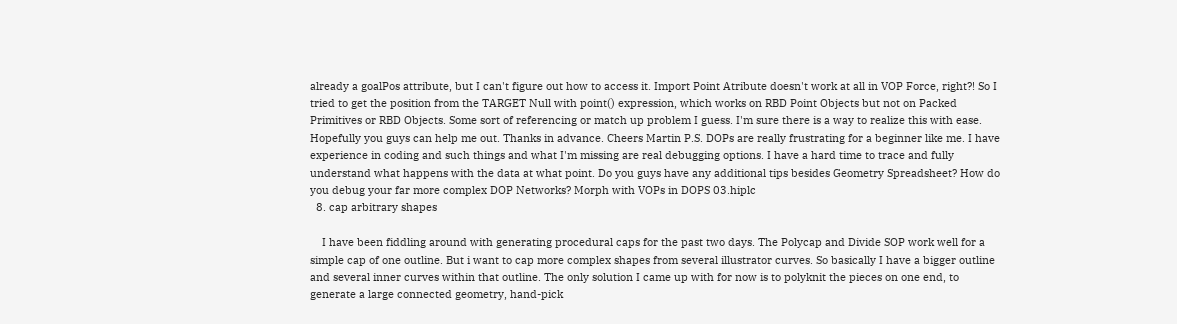already a goalPos attribute, but I can't figure out how to access it. Import Point Atribute doesn't work at all in VOP Force, right?! So I tried to get the position from the TARGET Null with point() expression, which works on RBD Point Objects but not on Packed Primitives or RBD Objects. Some sort of referencing or match up problem I guess. I'm sure there is a way to realize this with ease. Hopefully you guys can help me out. Thanks in advance. Cheers Martin P.S. DOPs are really frustrating for a beginner like me. I have experience in coding and such things and what I'm missing are real debugging options. I have a hard time to trace and fully understand what happens with the data at what point. Do you guys have any additional tips besides Geometry Spreadsheet? How do you debug your far more complex DOP Networks? Morph with VOPs in DOPS 03.hiplc
  8. cap arbitrary shapes

    I have been fiddling around with generating procedural caps for the past two days. The Polycap and Divide SOP work well for a simple cap of one outline. But i want to cap more complex shapes from several illustrator curves. So basically I have a bigger outline and several inner curves within that outline. The only solution I came up with for now is to polyknit the pieces on one end, to generate a large connected geometry, hand-pick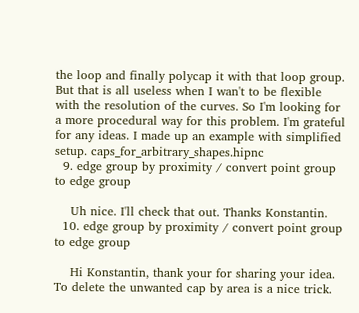the loop and finally polycap it with that loop group. But that is all useless when I wan't to be flexible with the resolution of the curves. So I'm looking for a more procedural way for this problem. I'm grateful for any ideas. I made up an example with simplified setup. caps_for_arbitrary_shapes.hipnc
  9. edge group by proximity / convert point group to edge group

    Uh nice. I'll check that out. Thanks Konstantin.
  10. edge group by proximity / convert point group to edge group

    Hi Konstantin, thank your for sharing your idea. To delete the unwanted cap by area is a nice trick.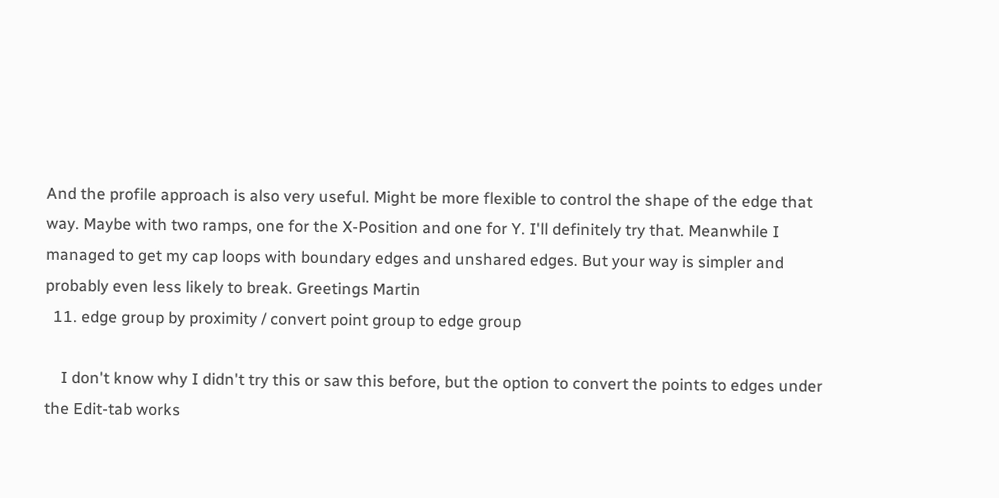And the profile approach is also very useful. Might be more flexible to control the shape of the edge that way. Maybe with two ramps, one for the X-Position and one for Y. I'll definitely try that. Meanwhile I managed to get my cap loops with boundary edges and unshared edges. But your way is simpler and probably even less likely to break. Greetings Martin
  11. edge group by proximity / convert point group to edge group

    I don't know why I didn't try this or saw this before, but the option to convert the points to edges under the Edit-tab works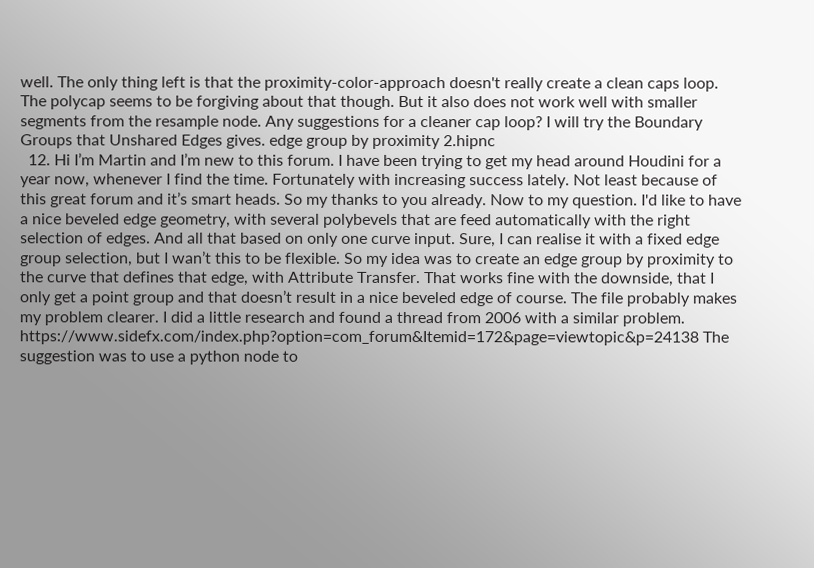well. The only thing left is that the proximity-color-approach doesn't really create a clean caps loop. The polycap seems to be forgiving about that though. But it also does not work well with smaller segments from the resample node. Any suggestions for a cleaner cap loop? I will try the Boundary Groups that Unshared Edges gives. edge group by proximity 2.hipnc
  12. Hi I’m Martin and I’m new to this forum. I have been trying to get my head around Houdini for a year now, whenever I find the time. Fortunately with increasing success lately. Not least because of this great forum and it’s smart heads. So my thanks to you already. Now to my question. I'd like to have a nice beveled edge geometry, with several polybevels that are feed automatically with the right selection of edges. And all that based on only one curve input. Sure, I can realise it with a fixed edge group selection, but I wan’t this to be flexible. So my idea was to create an edge group by proximity to the curve that defines that edge, with Attribute Transfer. That works fine with the downside, that I only get a point group and that doesn’t result in a nice beveled edge of course. The file probably makes my problem clearer. I did a little research and found a thread from 2006 with a similar problem. https://www.sidefx.com/index.php?option=com_forum&Itemid=172&page=viewtopic&p=24138 The suggestion was to use a python node to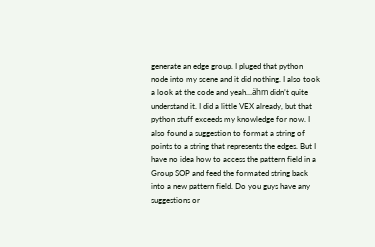generate an edge group. I pluged that python node into my scene and it did nothing. I also took a look at the code and yeah…ähm didn’t quite understand it. I did a little VEX already, but that python stuff exceeds my knowledge for now. I also found a suggestion to format a string of points to a string that represents the edges. But I have no idea how to access the pattern field in a Group SOP and feed the formated string back into a new pattern field. Do you guys have any suggestions or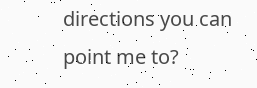directions you can point me to?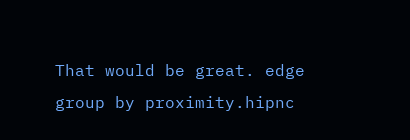That would be great. edge group by proximity.hipnc